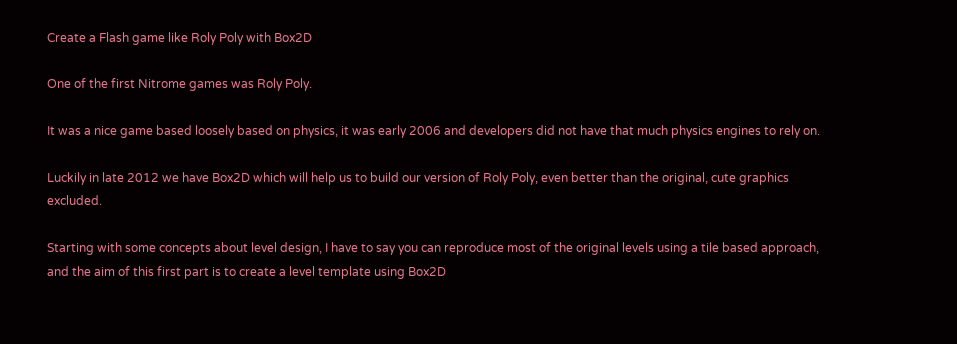Create a Flash game like Roly Poly with Box2D

One of the first Nitrome games was Roly Poly.

It was a nice game based loosely based on physics, it was early 2006 and developers did not have that much physics engines to rely on.

Luckily in late 2012 we have Box2D which will help us to build our version of Roly Poly, even better than the original, cute graphics excluded.

Starting with some concepts about level design, I have to say you can reproduce most of the original levels using a tile based approach, and the aim of this first part is to create a level template using Box2D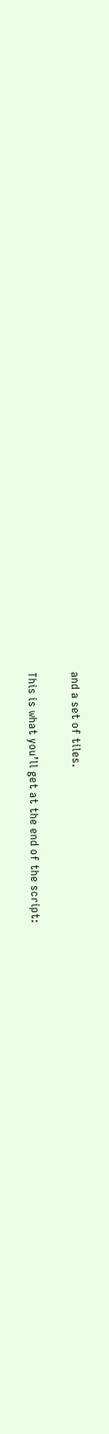and a set of tiles.

This is what you’ll get at the end of the script: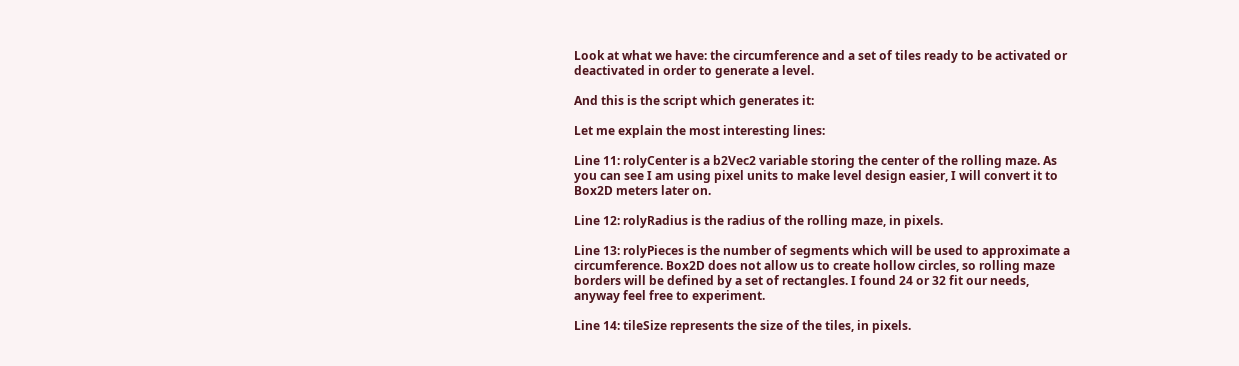Look at what we have: the circumference and a set of tiles ready to be activated or deactivated in order to generate a level.

And this is the script which generates it:

Let me explain the most interesting lines:

Line 11: rolyCenter is a b2Vec2 variable storing the center of the rolling maze. As you can see I am using pixel units to make level design easier, I will convert it to Box2D meters later on.

Line 12: rolyRadius is the radius of the rolling maze, in pixels.

Line 13: rolyPieces is the number of segments which will be used to approximate a circumference. Box2D does not allow us to create hollow circles, so rolling maze borders will be defined by a set of rectangles. I found 24 or 32 fit our needs, anyway feel free to experiment.

Line 14: tileSize represents the size of the tiles, in pixels.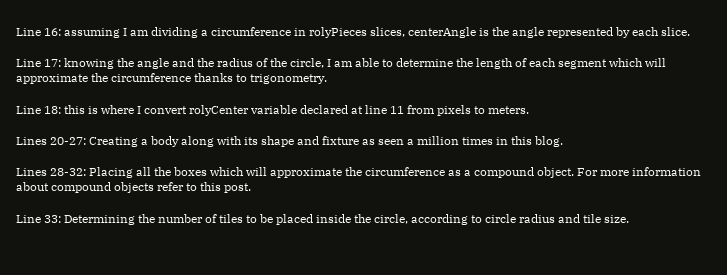Line 16: assuming I am dividing a circumference in rolyPieces slices, centerAngle is the angle represented by each slice.

Line 17: knowing the angle and the radius of the circle, I am able to determine the length of each segment which will approximate the circumference thanks to trigonometry.

Line 18: this is where I convert rolyCenter variable declared at line 11 from pixels to meters.

Lines 20-27: Creating a body along with its shape and fixture as seen a million times in this blog.

Lines 28-32: Placing all the boxes which will approximate the circumference as a compound object. For more information about compound objects refer to this post.

Line 33: Determining the number of tiles to be placed inside the circle, according to circle radius and tile size.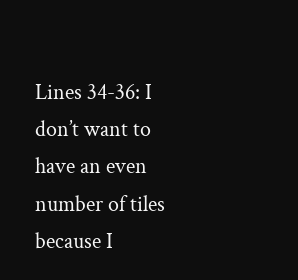Lines 34-36: I don’t want to have an even number of tiles because I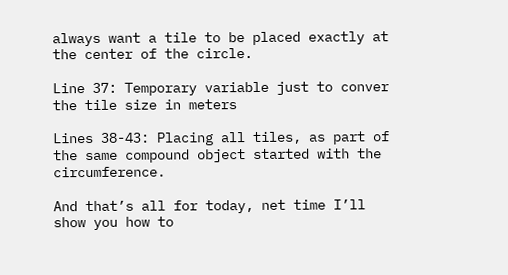always want a tile to be placed exactly at the center of the circle.

Line 37: Temporary variable just to conver the tile size in meters

Lines 38-43: Placing all tiles, as part of the same compound object started with the circumference.

And that’s all for today, net time I’ll show you how to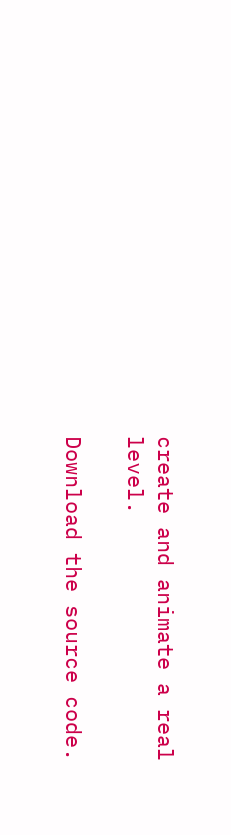create and animate a real level.

Download the source code.